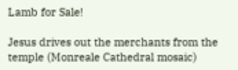Lamb for Sale!

Jesus drives out the merchants from the temple (Monreale Cathedral mosaic)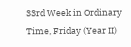33rd Week in Ordinary Time, Friday (Year II)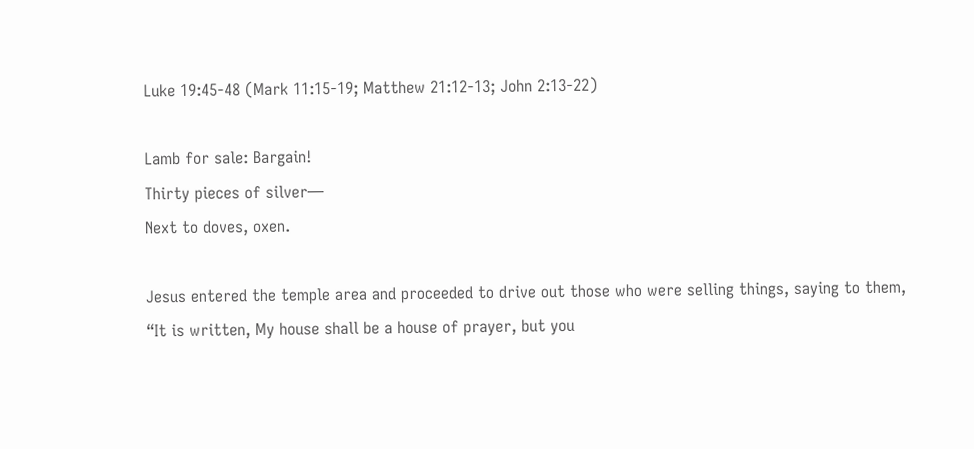Luke 19:45-48 (Mark 11:15-19; Matthew 21:12-13; John 2:13-22)

Lamb for sale: Bargain!
Thirty pieces of silver—
Next to doves, oxen.

Jesus entered the temple area and proceeded to drive out those who were selling things, saying to them, “It is written, My house shall be a house of prayer, but you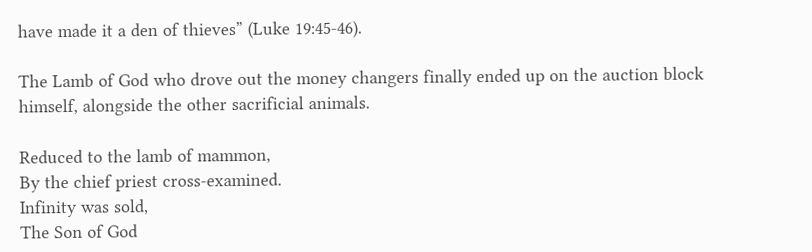have made it a den of thieves” (Luke 19:45-46).

The Lamb of God who drove out the money changers finally ended up on the auction block himself, alongside the other sacrificial animals.

Reduced to the lamb of mammon,
By the chief priest cross-examined.
Infinity was sold,
The Son of God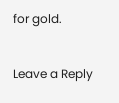for gold.


Leave a Reply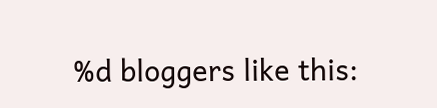%d bloggers like this: